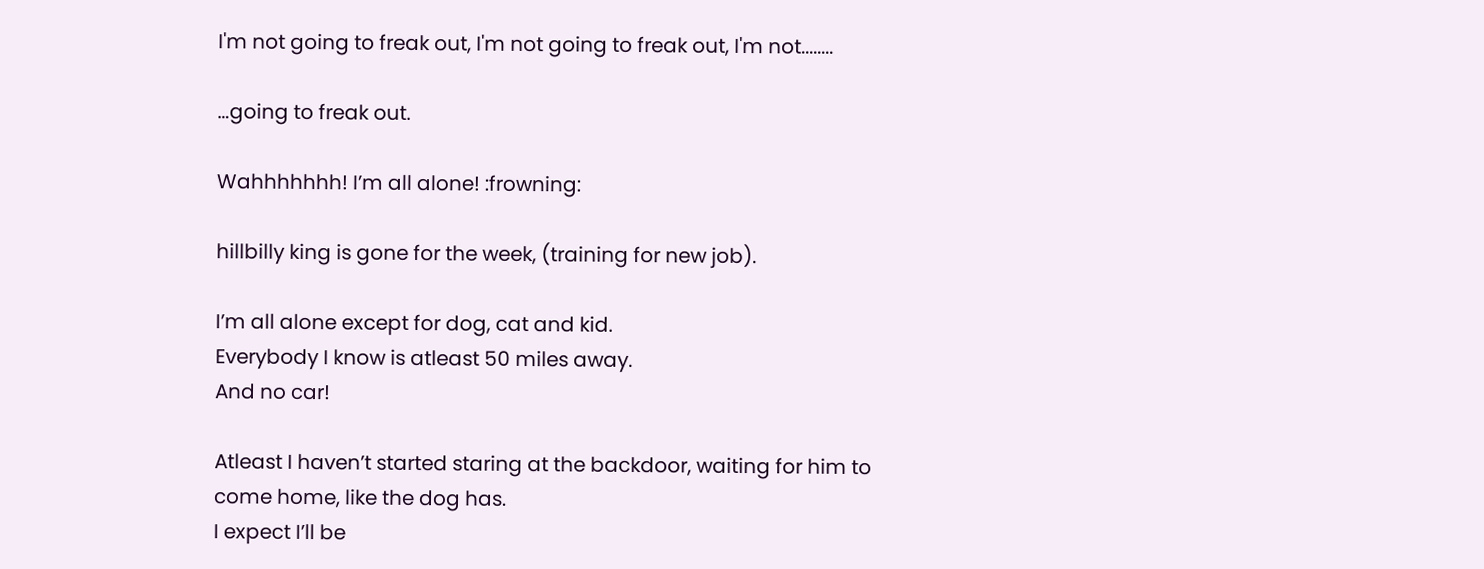I'm not going to freak out, I'm not going to freak out, I'm not........

…going to freak out.

Wahhhhhhh! I’m all alone! :frowning:

hillbilly king is gone for the week, (training for new job).

I’m all alone except for dog, cat and kid.
Everybody I know is atleast 50 miles away.
And no car!

Atleast I haven’t started staring at the backdoor, waiting for him to come home, like the dog has.
I expect I’ll be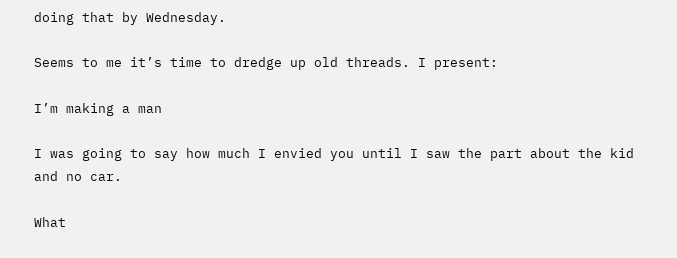doing that by Wednesday.

Seems to me it’s time to dredge up old threads. I present:

I’m making a man

I was going to say how much I envied you until I saw the part about the kid and no car.

What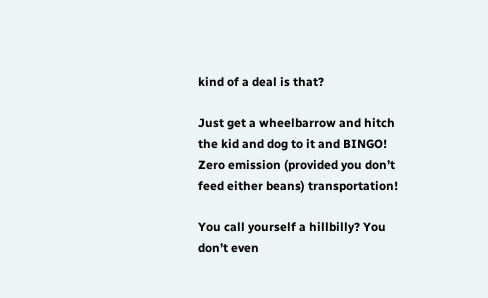kind of a deal is that?

Just get a wheelbarrow and hitch the kid and dog to it and BINGO! Zero emission (provided you don’t feed either beans) transportation!

You call yourself a hillbilly? You don’t even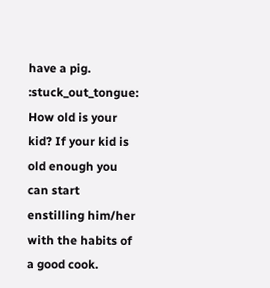have a pig. :stuck_out_tongue: How old is your kid? If your kid is old enough you can start enstilling him/her with the habits of a good cook.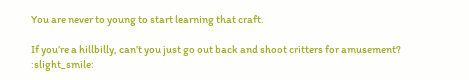You are never to young to start learning that craft.

If you’re a hillbilly, can’t you just go out back and shoot critters for amusement? :slight_smile: